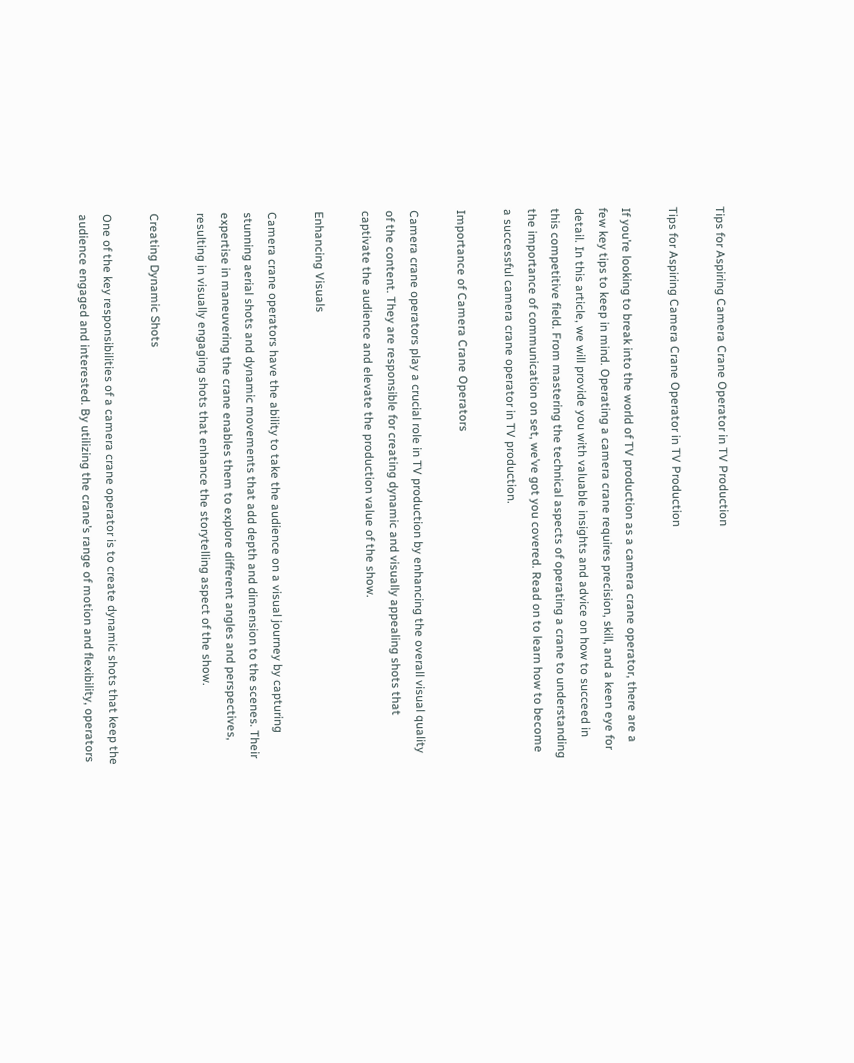Tips for Aspiring Camera Crane Operator in TV Production

Tips for Aspiring Camera Crane Operator in TV Production

If you’re looking to break into the world of TV production as a camera crane operator, there are a few key tips to keep in mind. Operating a camera crane requires precision, skill, and a keen eye for detail. In this article, we will provide you with valuable insights and advice on how to succeed in this competitive field. From mastering the technical aspects of operating a crane to understanding the importance of communication on set, we’ve got you covered. Read on to learn how to become a successful camera crane operator in TV production.

Importance of Camera Crane Operators

Camera crane operators play a crucial role in TV production by enhancing the overall visual quality of the content. They are responsible for creating dynamic and visually appealing shots that captivate the audience and elevate the production value of the show.

Enhancing Visuals

Camera crane operators have the ability to take the audience on a visual journey by capturing stunning aerial shots and dynamic movements that add depth and dimension to the scenes. Their expertise in maneuvering the crane enables them to explore different angles and perspectives, resulting in visually engaging shots that enhance the storytelling aspect of the show.

Creating Dynamic Shots

One of the key responsibilities of a camera crane operator is to create dynamic shots that keep the audience engaged and interested. By utilizing the crane’s range of motion and flexibility, operators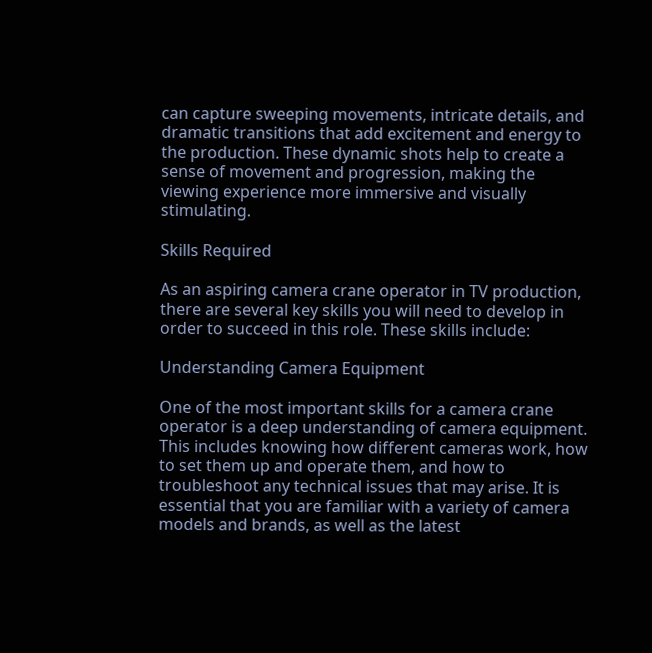can capture sweeping movements, intricate details, and dramatic transitions that add excitement and energy to the production. These dynamic shots help to create a sense of movement and progression, making the viewing experience more immersive and visually stimulating.

Skills Required

As an aspiring camera crane operator in TV production, there are several key skills you will need to develop in order to succeed in this role. These skills include:

Understanding Camera Equipment

One of the most important skills for a camera crane operator is a deep understanding of camera equipment. This includes knowing how different cameras work, how to set them up and operate them, and how to troubleshoot any technical issues that may arise. It is essential that you are familiar with a variety of camera models and brands, as well as the latest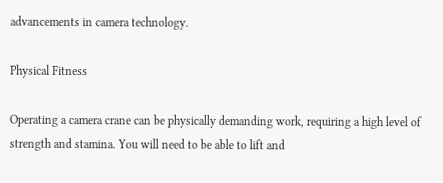advancements in camera technology.

Physical Fitness

Operating a camera crane can be physically demanding work, requiring a high level of strength and stamina. You will need to be able to lift and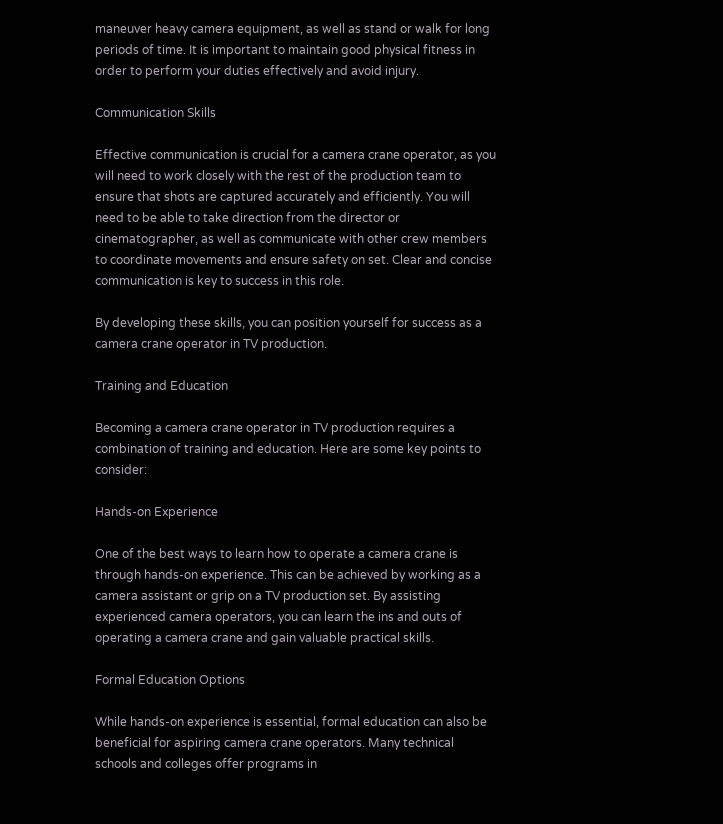maneuver heavy camera equipment, as well as stand or walk for long periods of time. It is important to maintain good physical fitness in order to perform your duties effectively and avoid injury.

Communication Skills

Effective communication is crucial for a camera crane operator, as you will need to work closely with the rest of the production team to ensure that shots are captured accurately and efficiently. You will need to be able to take direction from the director or cinematographer, as well as communicate with other crew members to coordinate movements and ensure safety on set. Clear and concise communication is key to success in this role.

By developing these skills, you can position yourself for success as a camera crane operator in TV production.

Training and Education

Becoming a camera crane operator in TV production requires a combination of training and education. Here are some key points to consider:

Hands-on Experience

One of the best ways to learn how to operate a camera crane is through hands-on experience. This can be achieved by working as a camera assistant or grip on a TV production set. By assisting experienced camera operators, you can learn the ins and outs of operating a camera crane and gain valuable practical skills.

Formal Education Options

While hands-on experience is essential, formal education can also be beneficial for aspiring camera crane operators. Many technical schools and colleges offer programs in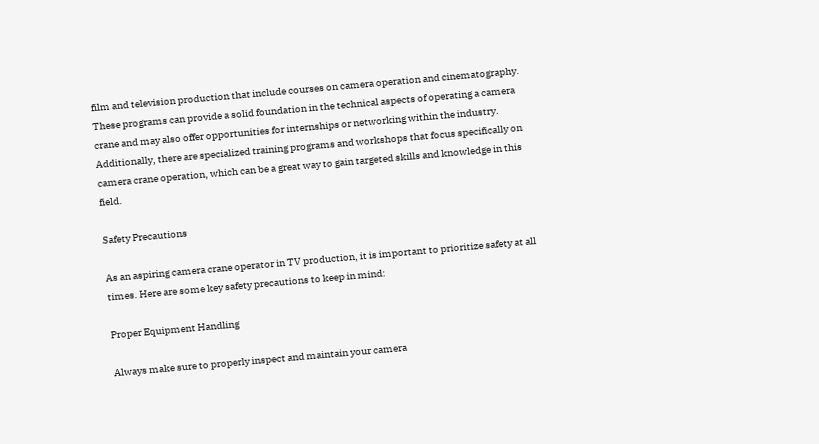film and television production that include courses on camera operation and cinematography. These programs can provide a solid foundation in the technical aspects of operating a camera crane and may also offer opportunities for internships or networking within the industry. Additionally, there are specialized training programs and workshops that focus specifically on camera crane operation, which can be a great way to gain targeted skills and knowledge in this field.

Safety Precautions

As an aspiring camera crane operator in TV production, it is important to prioritize safety at all times. Here are some key safety precautions to keep in mind:

Proper Equipment Handling

Always make sure to properly inspect and maintain your camera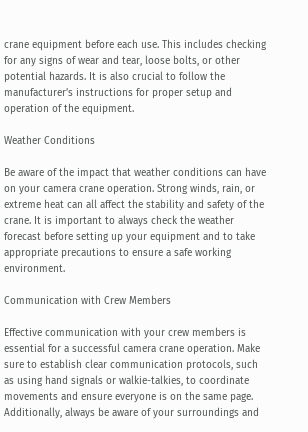crane equipment before each use. This includes checking for any signs of wear and tear, loose bolts, or other potential hazards. It is also crucial to follow the manufacturer’s instructions for proper setup and operation of the equipment.

Weather Conditions

Be aware of the impact that weather conditions can have on your camera crane operation. Strong winds, rain, or extreme heat can all affect the stability and safety of the crane. It is important to always check the weather forecast before setting up your equipment and to take appropriate precautions to ensure a safe working environment.

Communication with Crew Members

Effective communication with your crew members is essential for a successful camera crane operation. Make sure to establish clear communication protocols, such as using hand signals or walkie-talkies, to coordinate movements and ensure everyone is on the same page. Additionally, always be aware of your surroundings and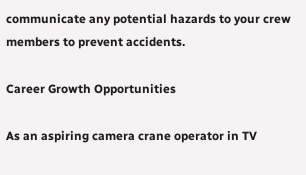communicate any potential hazards to your crew members to prevent accidents.

Career Growth Opportunities

As an aspiring camera crane operator in TV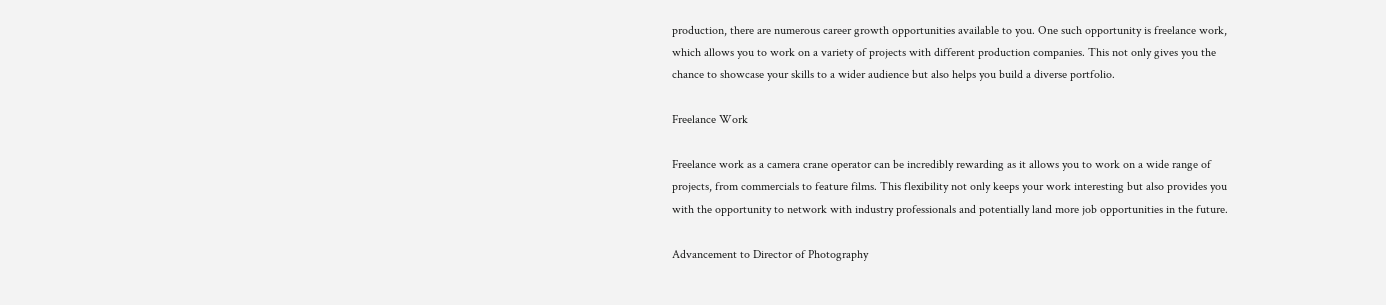production, there are numerous career growth opportunities available to you. One such opportunity is freelance work, which allows you to work on a variety of projects with different production companies. This not only gives you the chance to showcase your skills to a wider audience but also helps you build a diverse portfolio.

Freelance Work

Freelance work as a camera crane operator can be incredibly rewarding as it allows you to work on a wide range of projects, from commercials to feature films. This flexibility not only keeps your work interesting but also provides you with the opportunity to network with industry professionals and potentially land more job opportunities in the future.

Advancement to Director of Photography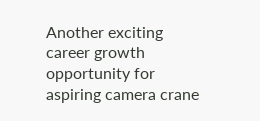Another exciting career growth opportunity for aspiring camera crane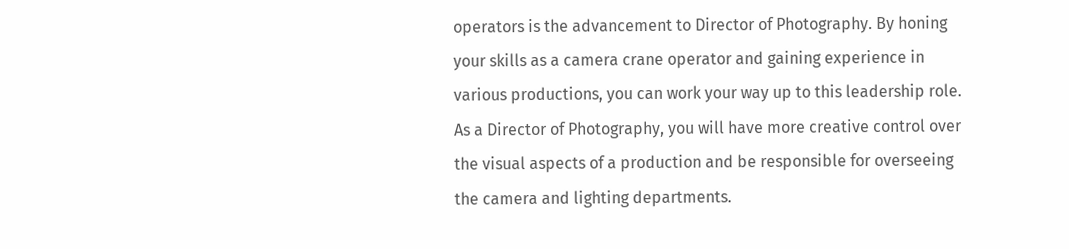operators is the advancement to Director of Photography. By honing your skills as a camera crane operator and gaining experience in various productions, you can work your way up to this leadership role. As a Director of Photography, you will have more creative control over the visual aspects of a production and be responsible for overseeing the camera and lighting departments.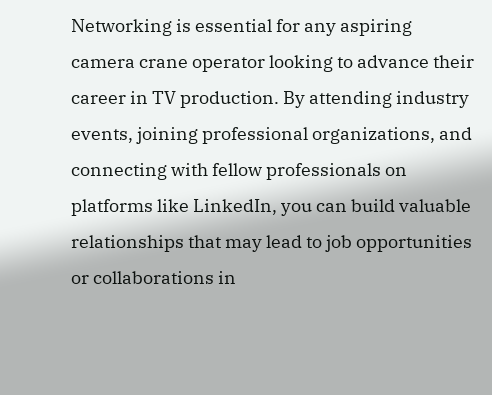Networking is essential for any aspiring camera crane operator looking to advance their career in TV production. By attending industry events, joining professional organizations, and connecting with fellow professionals on platforms like LinkedIn, you can build valuable relationships that may lead to job opportunities or collaborations in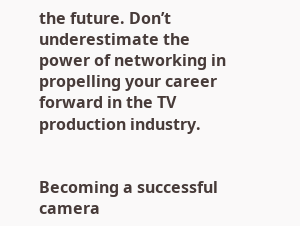the future. Don’t underestimate the power of networking in propelling your career forward in the TV production industry.


Becoming a successful camera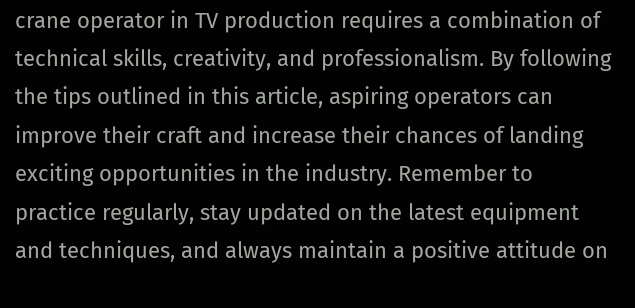crane operator in TV production requires a combination of technical skills, creativity, and professionalism. By following the tips outlined in this article, aspiring operators can improve their craft and increase their chances of landing exciting opportunities in the industry. Remember to practice regularly, stay updated on the latest equipment and techniques, and always maintain a positive attitude on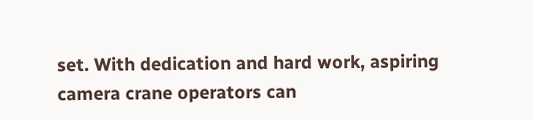set. With dedication and hard work, aspiring camera crane operators can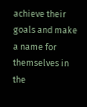achieve their goals and make a name for themselves in the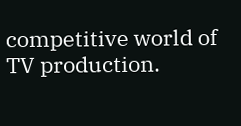competitive world of TV production.